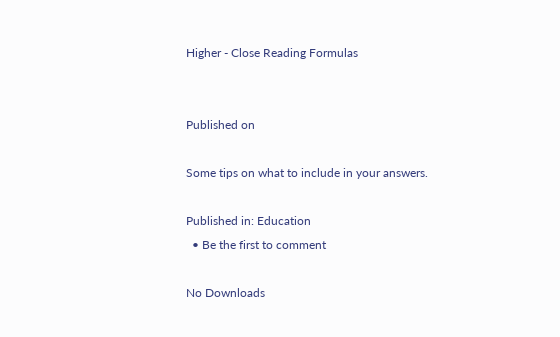Higher - Close Reading Formulas


Published on

Some tips on what to include in your answers.

Published in: Education
  • Be the first to comment

No Downloads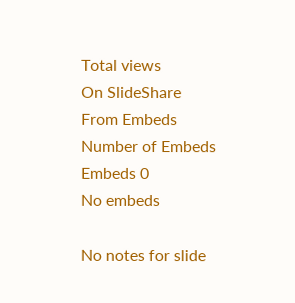Total views
On SlideShare
From Embeds
Number of Embeds
Embeds 0
No embeds

No notes for slide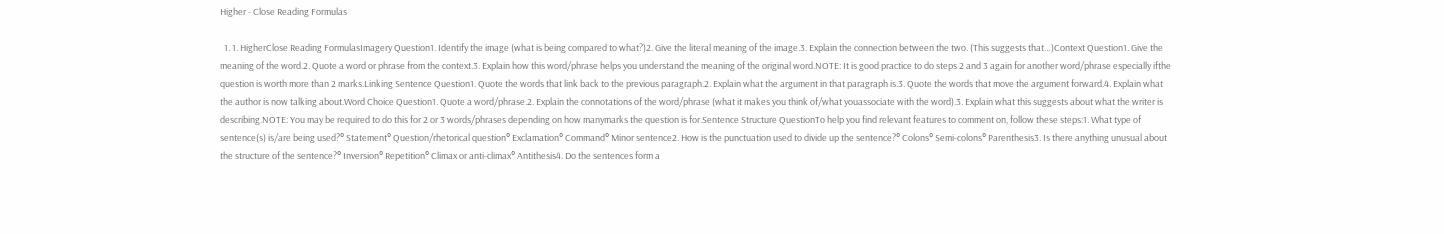Higher - Close Reading Formulas

  1. 1. HigherClose Reading FormulasImagery Question1. Identify the image (what is being compared to what?)2. Give the literal meaning of the image.3. Explain the connection between the two. (This suggests that…)Context Question1. Give the meaning of the word.2. Quote a word or phrase from the context.3. Explain how this word/phrase helps you understand the meaning of the original word.NOTE: It is good practice to do steps 2 and 3 again for another word/phrase especially ifthe question is worth more than 2 marks.Linking Sentence Question1. Quote the words that link back to the previous paragraph.2. Explain what the argument in that paragraph is.3. Quote the words that move the argument forward.4. Explain what the author is now talking about.Word Choice Question1. Quote a word/phrase.2. Explain the connotations of the word/phrase (what it makes you think of/what youassociate with the word).3. Explain what this suggests about what the writer is describing.NOTE: You may be required to do this for 2 or 3 words/phrases depending on how manymarks the question is for.Sentence Structure QuestionTo help you find relevant features to comment on, follow these steps:1. What type of sentence(s) is/are being used?° Statement° Question/rhetorical question° Exclamation° Command° Minor sentence2. How is the punctuation used to divide up the sentence?° Colons° Semi-colons° Parenthesis3. Is there anything unusual about the structure of the sentence?° Inversion° Repetition° Climax or anti-climax° Antithesis4. Do the sentences form a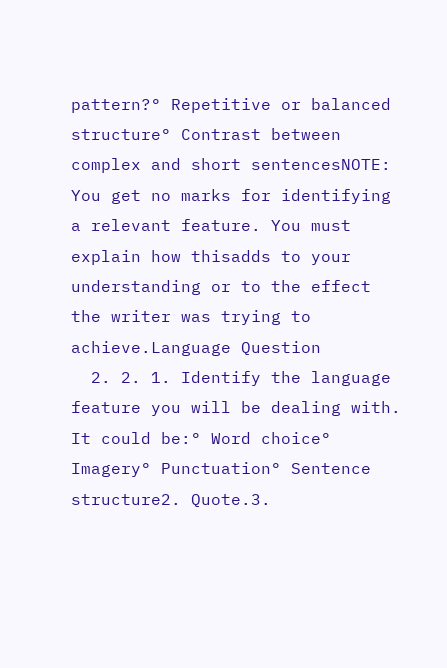pattern?° Repetitive or balanced structure° Contrast between complex and short sentencesNOTE: You get no marks for identifying a relevant feature. You must explain how thisadds to your understanding or to the effect the writer was trying to achieve.Language Question
  2. 2. 1. Identify the language feature you will be dealing with. It could be:° Word choice° Imagery° Punctuation° Sentence structure2. Quote.3.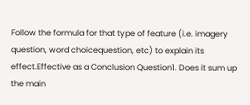Follow the formula for that type of feature (i.e. imagery question, word choicequestion, etc) to explain its effect.Effective as a Conclusion Question1. Does it sum up the main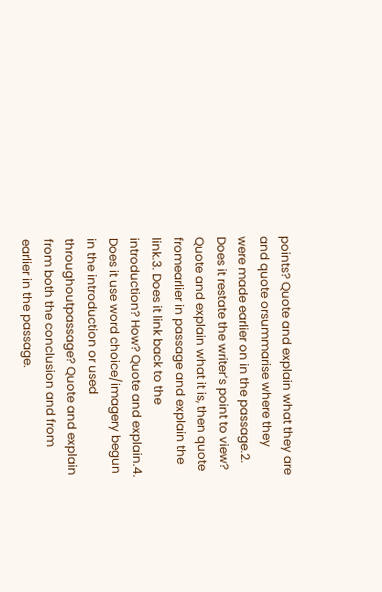points? Quote and explain what they are and quote orsummarise where they were made earlier on in the passage.2. Does it restate the writer’s point to view? Quote and explain what it is, then quote fromearlier in passage and explain the link.3. Does it link back to the introduction? How? Quote and explain.4. Does it use word choice/imagery begun in the introduction or used throughoutpassage? Quote and explain from both the conclusion and from earlier in the passage.